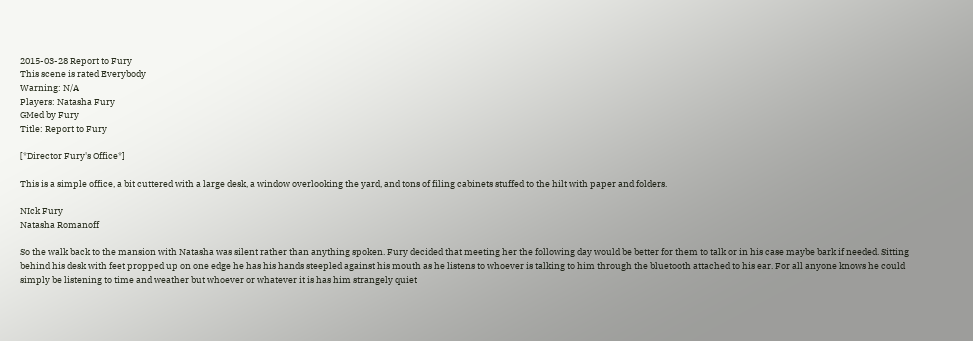2015-03-28 Report to Fury
This scene is rated Everybody
Warning: N/A
Players: Natasha Fury
GMed by Fury
Title: Report to Fury

[*Director Fury's Office*]

This is a simple office, a bit cuttered with a large desk, a window overlooking the yard, and tons of filing cabinets stuffed to the hilt with paper and folders.

NIck Fury
Natasha Romanoff

So the walk back to the mansion with Natasha was silent rather than anything spoken. Fury decided that meeting her the following day would be better for them to talk or in his case maybe bark if needed. Sitting behind his desk with feet propped up on one edge he has his hands steepled against his mouth as he listens to whoever is talking to him through the bluetooth attached to his ear. For all anyone knows he could simply be listening to time and weather but whoever or whatever it is has him strangely quiet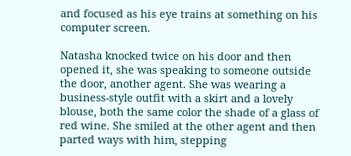and focused as his eye trains at something on his computer screen.

Natasha knocked twice on his door and then opened it, she was speaking to someone outside the door, another agent. She was wearing a business-style outfit with a skirt and a lovely blouse, both the same color the shade of a glass of red wine. She smiled at the other agent and then parted ways with him, stepping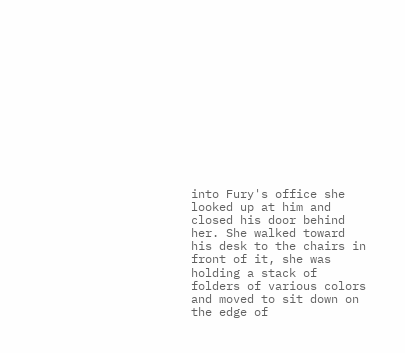into Fury's office she looked up at him and closed his door behind her. She walked toward his desk to the chairs in front of it, she was holding a stack of folders of various colors and moved to sit down on the edge of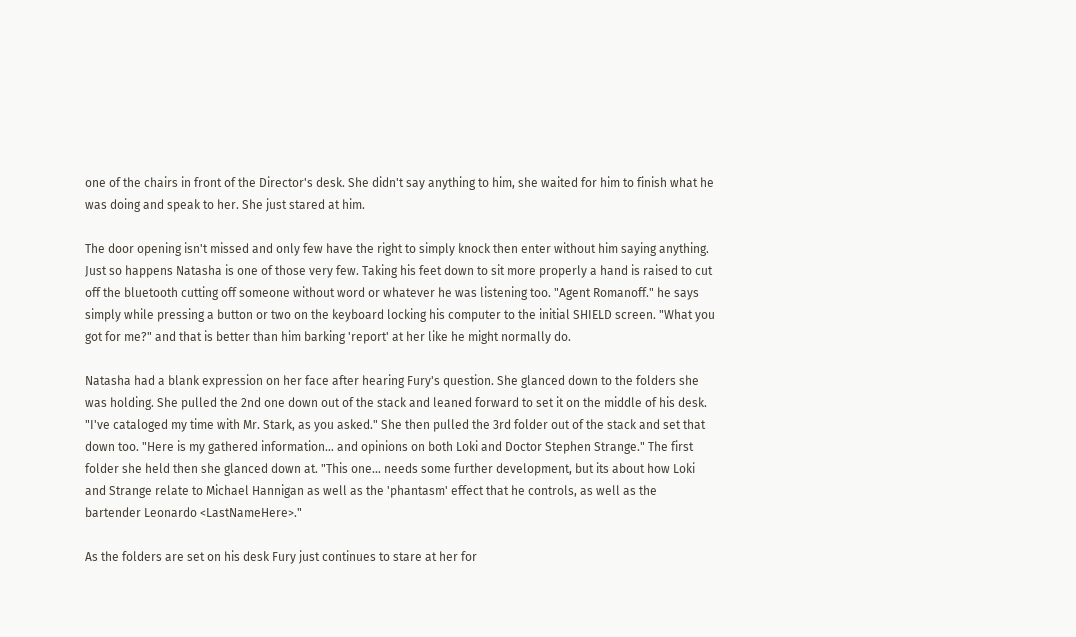one of the chairs in front of the Director's desk. She didn't say anything to him, she waited for him to finish what he was doing and speak to her. She just stared at him.

The door opening isn't missed and only few have the right to simply knock then enter without him saying anything. Just so happens Natasha is one of those very few. Taking his feet down to sit more properly a hand is raised to cut off the bluetooth cutting off someone without word or whatever he was listening too. "Agent Romanoff." he says simply while pressing a button or two on the keyboard locking his computer to the initial SHIELD screen. "What you got for me?" and that is better than him barking 'report' at her like he might normally do.

Natasha had a blank expression on her face after hearing Fury's question. She glanced down to the folders she was holding. She pulled the 2nd one down out of the stack and leaned forward to set it on the middle of his desk. "I've cataloged my time with Mr. Stark, as you asked." She then pulled the 3rd folder out of the stack and set that down too. "Here is my gathered information… and opinions on both Loki and Doctor Stephen Strange." The first folder she held then she glanced down at. "This one… needs some further development, but its about how Loki and Strange relate to Michael Hannigan as well as the 'phantasm' effect that he controls, as well as the bartender Leonardo <LastNameHere>."

As the folders are set on his desk Fury just continues to stare at her for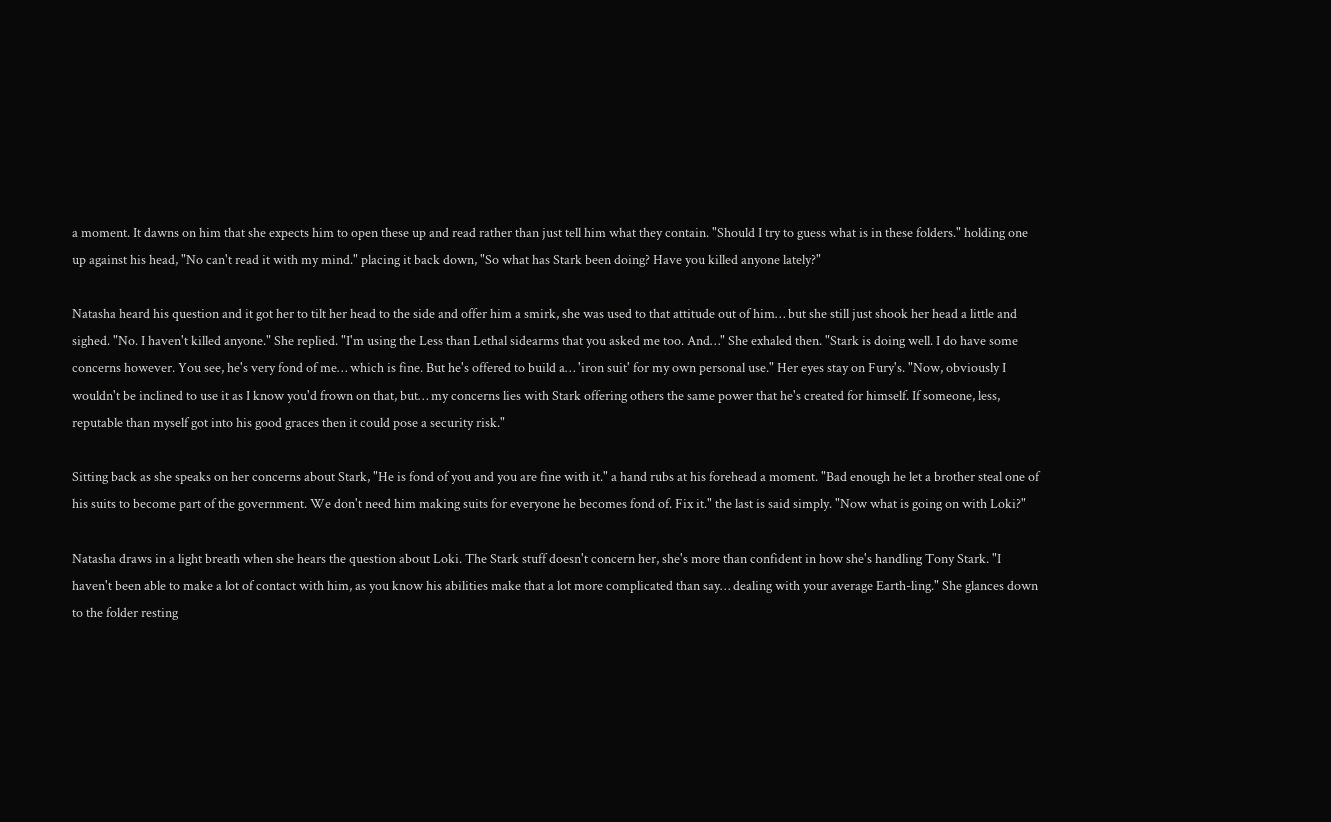a moment. It dawns on him that she expects him to open these up and read rather than just tell him what they contain. "Should I try to guess what is in these folders." holding one up against his head, "No can't read it with my mind." placing it back down, "So what has Stark been doing? Have you killed anyone lately?"

Natasha heard his question and it got her to tilt her head to the side and offer him a smirk, she was used to that attitude out of him… but she still just shook her head a little and sighed. "No. I haven't killed anyone." She replied. "I'm using the Less than Lethal sidearms that you asked me too. And…" She exhaled then. "Stark is doing well. I do have some concerns however. You see, he's very fond of me… which is fine. But he's offered to build a… 'iron suit' for my own personal use." Her eyes stay on Fury's. "Now, obviously I wouldn't be inclined to use it as I know you'd frown on that, but… my concerns lies with Stark offering others the same power that he's created for himself. If someone, less, reputable than myself got into his good graces then it could pose a security risk."

Sitting back as she speaks on her concerns about Stark, "He is fond of you and you are fine with it." a hand rubs at his forehead a moment. "Bad enough he let a brother steal one of his suits to become part of the government. We don't need him making suits for everyone he becomes fond of. Fix it." the last is said simply. "Now what is going on with Loki?"

Natasha draws in a light breath when she hears the question about Loki. The Stark stuff doesn't concern her, she's more than confident in how she's handling Tony Stark. "I haven't been able to make a lot of contact with him, as you know his abilities make that a lot more complicated than say… dealing with your average Earth-ling." She glances down to the folder resting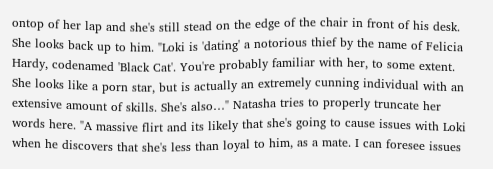ontop of her lap and she's still stead on the edge of the chair in front of his desk. She looks back up to him. "Loki is 'dating' a notorious thief by the name of Felicia Hardy, codenamed 'Black Cat'. You're probably familiar with her, to some extent. She looks like a porn star, but is actually an extremely cunning individual with an extensive amount of skills. She's also…" Natasha tries to properly truncate her words here. "A massive flirt and its likely that she's going to cause issues with Loki when he discovers that she's less than loyal to him, as a mate. I can foresee issues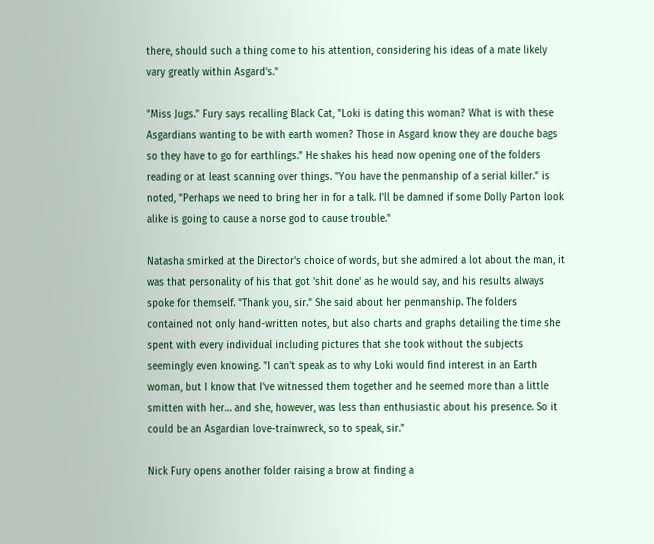there, should such a thing come to his attention, considering his ideas of a mate likely vary greatly within Asgard's."

"Miss Jugs." Fury says recalling Black Cat, "Loki is dating this woman? What is with these Asgardians wanting to be with earth women? Those in Asgard know they are douche bags so they have to go for earthlings." He shakes his head now opening one of the folders reading or at least scanning over things. "You have the penmanship of a serial killer." is noted, "Perhaps we need to bring her in for a talk. I'll be damned if some Dolly Parton look alike is going to cause a norse god to cause trouble."

Natasha smirked at the Director's choice of words, but she admired a lot about the man, it was that personality of his that got 'shit done' as he would say, and his results always spoke for themself. "Thank you, sir." She said about her penmanship. The folders contained not only hand-written notes, but also charts and graphs detailing the time she spent with every individual including pictures that she took without the subjects seemingly even knowing. "I can't speak as to why Loki would find interest in an Earth woman, but I know that I've witnessed them together and he seemed more than a little smitten with her… and she, however, was less than enthusiastic about his presence. So it could be an Asgardian love-trainwreck, so to speak, sir."

Nick Fury opens another folder raising a brow at finding a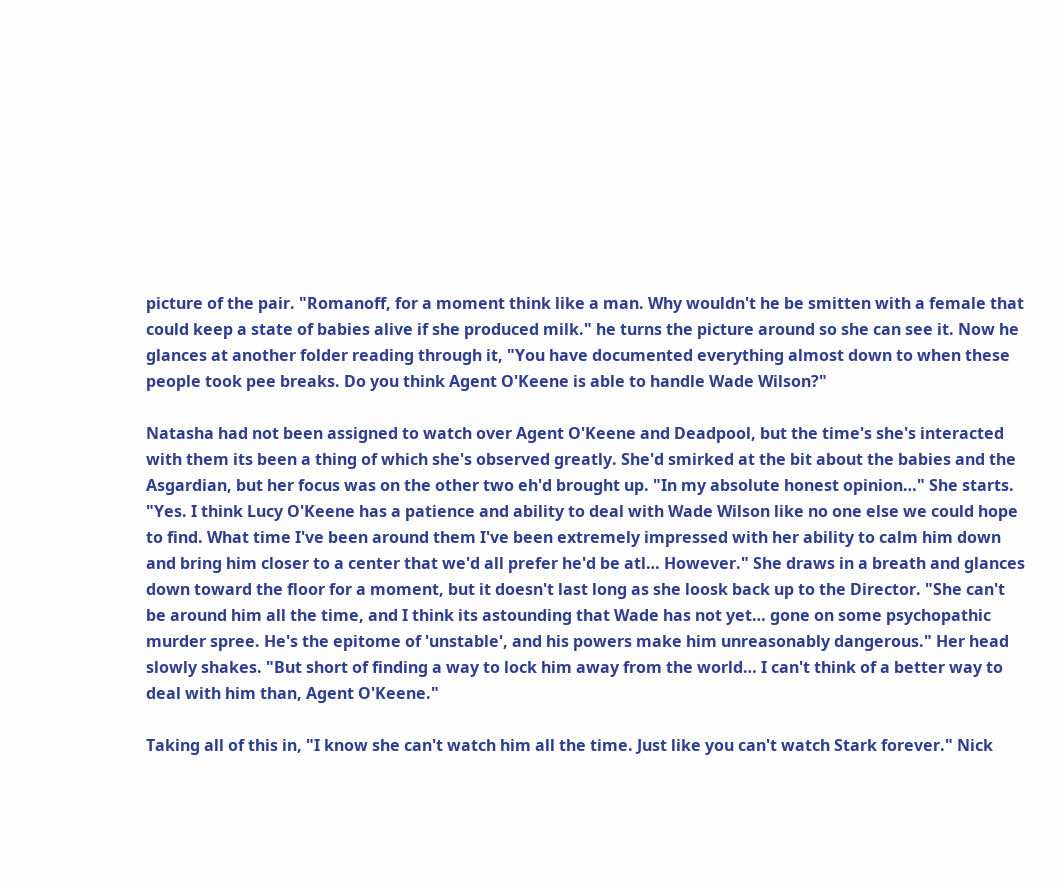picture of the pair. "Romanoff, for a moment think like a man. Why wouldn't he be smitten with a female that could keep a state of babies alive if she produced milk." he turns the picture around so she can see it. Now he glances at another folder reading through it, "You have documented everything almost down to when these people took pee breaks. Do you think Agent O'Keene is able to handle Wade Wilson?"

Natasha had not been assigned to watch over Agent O'Keene and Deadpool, but the time's she's interacted with them its been a thing of which she's observed greatly. She'd smirked at the bit about the babies and the Asgardian, but her focus was on the other two eh'd brought up. "In my absolute honest opinion…" She starts. "Yes. I think Lucy O'Keene has a patience and ability to deal with Wade Wilson like no one else we could hope to find. What time I've been around them I've been extremely impressed with her ability to calm him down and bring him closer to a center that we'd all prefer he'd be atl… However." She draws in a breath and glances down toward the floor for a moment, but it doesn't last long as she loosk back up to the Director. "She can't be around him all the time, and I think its astounding that Wade has not yet… gone on some psychopathic murder spree. He's the epitome of 'unstable', and his powers make him unreasonably dangerous." Her head slowly shakes. "But short of finding a way to lock him away from the world… I can't think of a better way to deal with him than, Agent O'Keene."

Taking all of this in, "I know she can't watch him all the time. Just like you can't watch Stark forever." Nick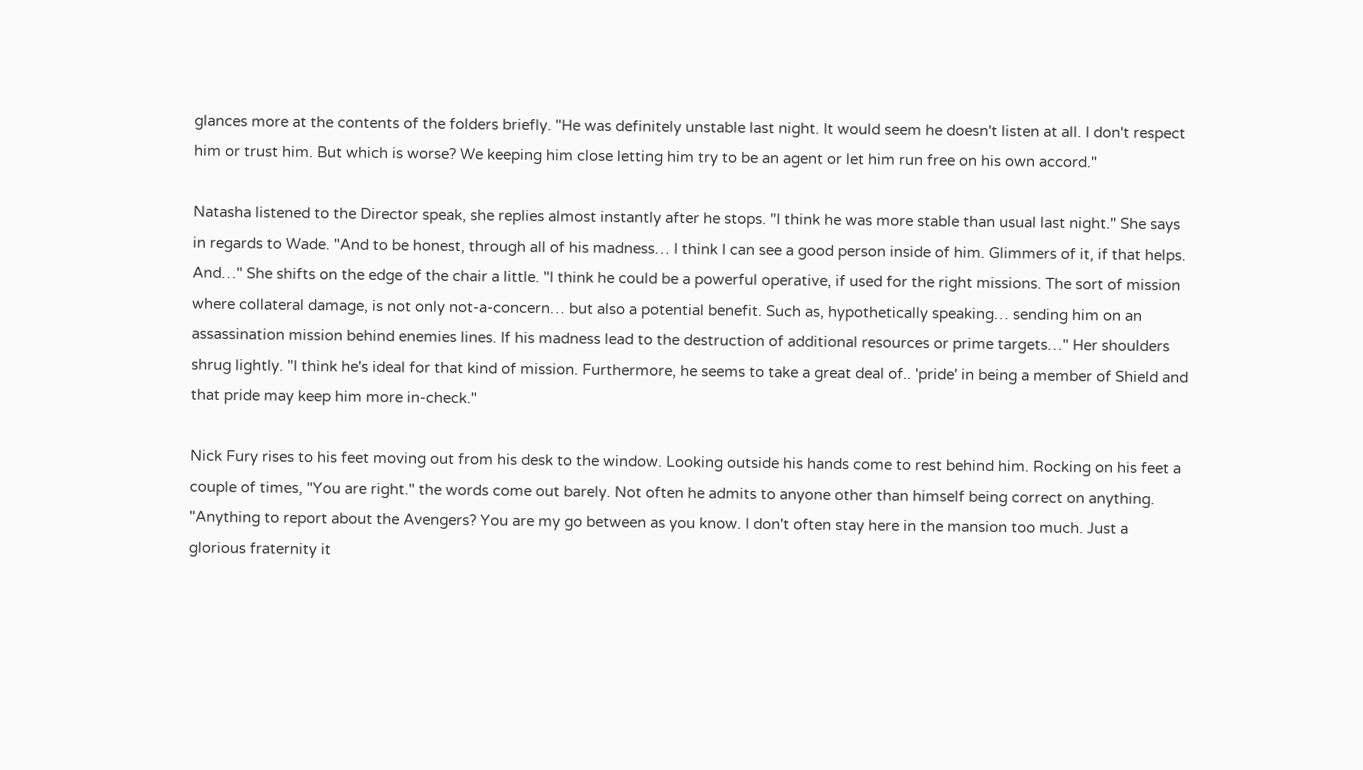glances more at the contents of the folders briefly. "He was definitely unstable last night. It would seem he doesn't listen at all. I don't respect him or trust him. But which is worse? We keeping him close letting him try to be an agent or let him run free on his own accord."

Natasha listened to the Director speak, she replies almost instantly after he stops. "I think he was more stable than usual last night." She says in regards to Wade. "And to be honest, through all of his madness… I think I can see a good person inside of him. Glimmers of it, if that helps. And…" She shifts on the edge of the chair a little. "I think he could be a powerful operative, if used for the right missions. The sort of mission where collateral damage, is not only not-a-concern… but also a potential benefit. Such as, hypothetically speaking… sending him on an assassination mission behind enemies lines. If his madness lead to the destruction of additional resources or prime targets…" Her shoulders shrug lightly. "I think he's ideal for that kind of mission. Furthermore, he seems to take a great deal of.. 'pride' in being a member of Shield and that pride may keep him more in-check."

Nick Fury rises to his feet moving out from his desk to the window. Looking outside his hands come to rest behind him. Rocking on his feet a couple of times, "You are right." the words come out barely. Not often he admits to anyone other than himself being correct on anything. "Anything to report about the Avengers? You are my go between as you know. I don't often stay here in the mansion too much. Just a glorious fraternity it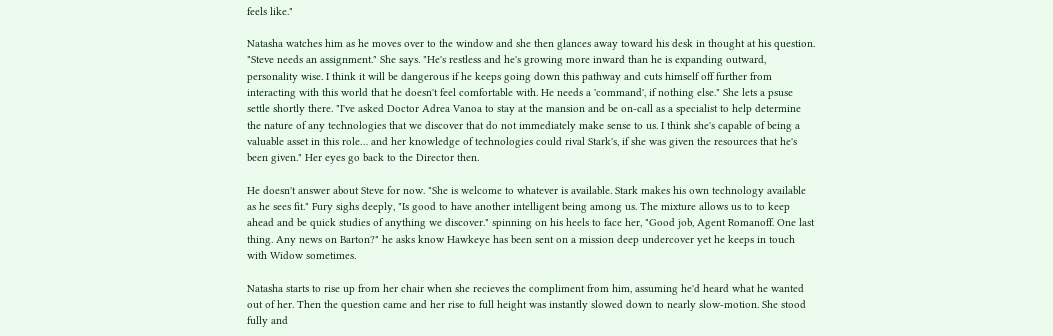feels like."

Natasha watches him as he moves over to the window and she then glances away toward his desk in thought at his question. "Steve needs an assignment." She says. "He's restless and he's growing more inward than he is expanding outward, personality wise. I think it will be dangerous if he keeps going down this pathway and cuts himself off further from interacting with this world that he doesn't feel comfortable with. He needs a 'command', if nothing else." She lets a psuse settle shortly there. "I've asked Doctor Adrea Vanoa to stay at the mansion and be on-call as a specialist to help determine the nature of any technologies that we discover that do not immediately make sense to us. I think she's capable of being a valuable asset in this role… and her knowledge of technologies could rival Stark's, if she was given the resources that he's been given." Her eyes go back to the Director then.

He doesn't answer about Steve for now. "She is welcome to whatever is available. Stark makes his own technology available as he sees fit." Fury sighs deeply, "Is good to have another intelligent being among us. The mixture allows us to to keep ahead and be quick studies of anything we discover." spinning on his heels to face her, "Good job, Agent Romanoff. One last thing. Any news on Barton?" he asks know Hawkeye has been sent on a mission deep undercover yet he keeps in touch with Widow sometimes.

Natasha starts to rise up from her chair when she recieves the compliment from him, assuming he'd heard what he wanted out of her. Then the question came and her rise to full height was instantly slowed down to nearly slow-motion. She stood fully and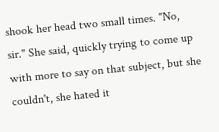shook her head two small times. "No, sir." She said, quickly trying to come up with more to say on that subject, but she couldn't, she hated it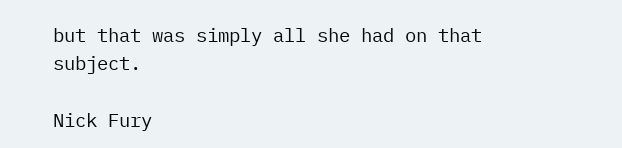but that was simply all she had on that subject.

Nick Fury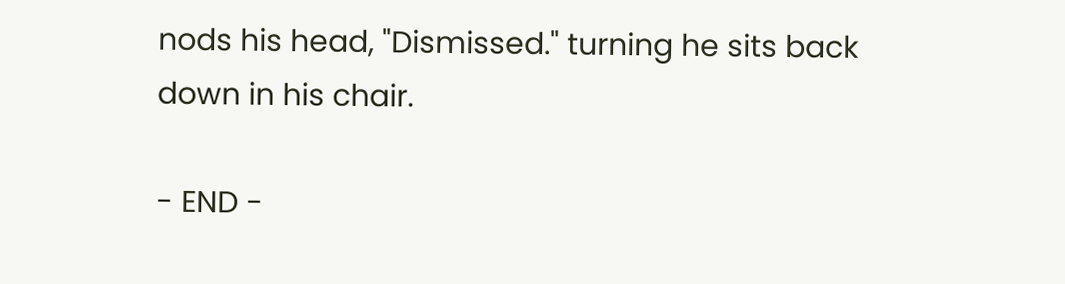nods his head, "Dismissed." turning he sits back down in his chair.

- END -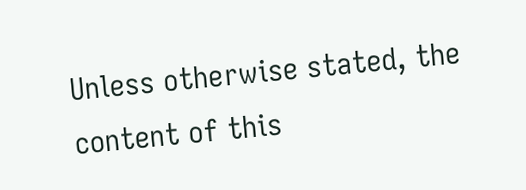Unless otherwise stated, the content of this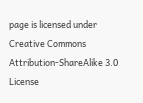page is licensed under Creative Commons Attribution-ShareAlike 3.0 License